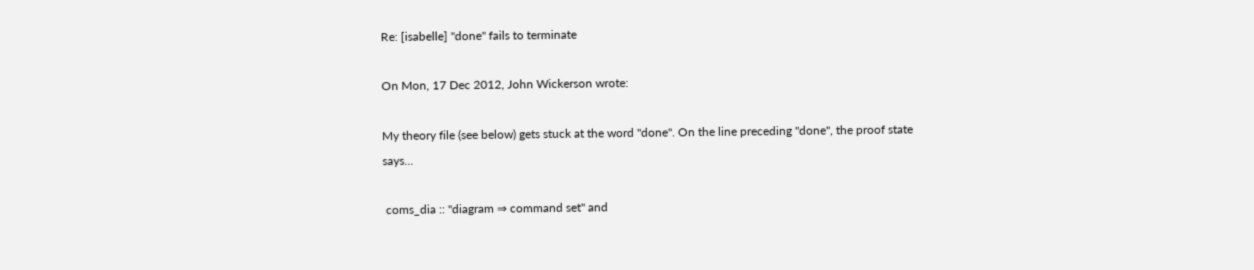Re: [isabelle] "done" fails to terminate

On Mon, 17 Dec 2012, John Wickerson wrote:

My theory file (see below) gets stuck at the word "done". On the line preceding "done", the proof state says...

 coms_dia :: "diagram ⇒ command set" and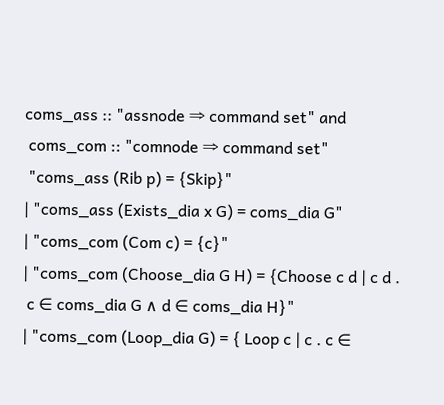coms_ass :: "assnode ⇒ command set" and
 coms_com :: "comnode ⇒ command set"
 "coms_ass (Rib p) = {Skip}"
| "coms_ass (Exists_dia x G) = coms_dia G"
| "coms_com (Com c) = {c}"
| "coms_com (Choose_dia G H) = {Choose c d | c d .
 c ∈ coms_dia G ∧ d ∈ coms_dia H}"
| "coms_com (Loop_dia G) = { Loop c | c . c ∈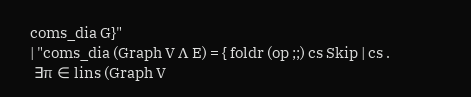coms_dia G}"
| "coms_dia (Graph V Λ E) = { foldr (op ;;) cs Skip | cs .
 ∃π ∈ lins (Graph V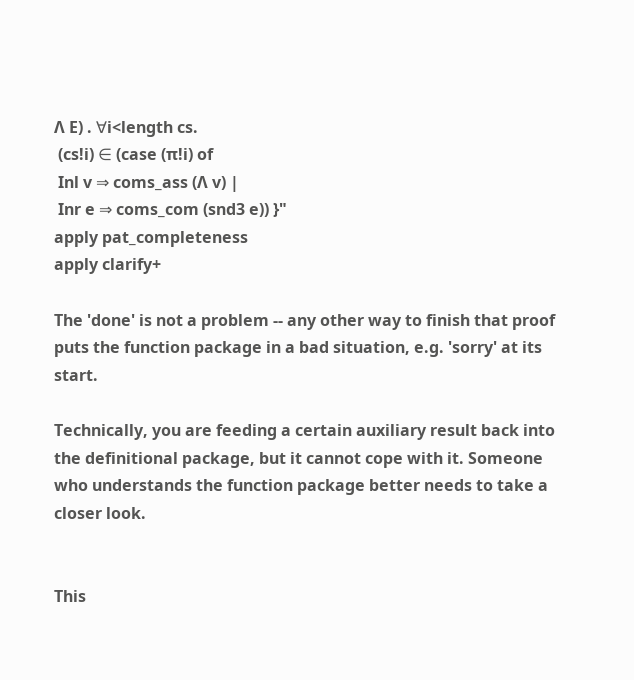Λ E) . ∀i<length cs.
 (cs!i) ∈ (case (π!i) of
 Inl v ⇒ coms_ass (Λ v) |
 Inr e ⇒ coms_com (snd3 e)) }"
apply pat_completeness
apply clarify+

The 'done' is not a problem -- any other way to finish that proof puts the function package in a bad situation, e.g. 'sorry' at its start.

Technically, you are feeding a certain auxiliary result back into the definitional package, but it cannot cope with it. Someone who understands the function package better needs to take a closer look.


This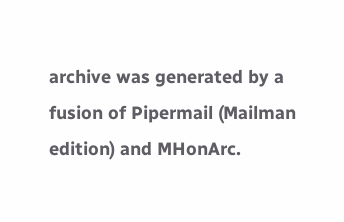archive was generated by a fusion of Pipermail (Mailman edition) and MHonArc.